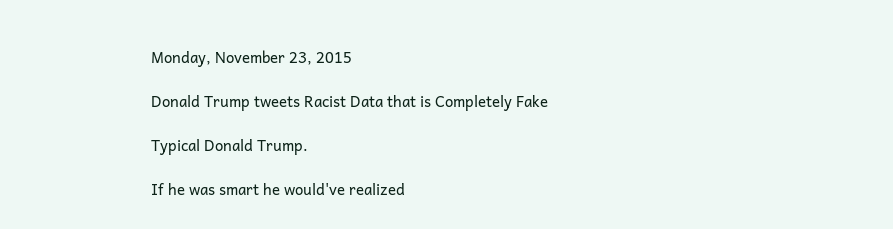Monday, November 23, 2015

Donald Trump tweets Racist Data that is Completely Fake

Typical Donald Trump.

If he was smart he would've realized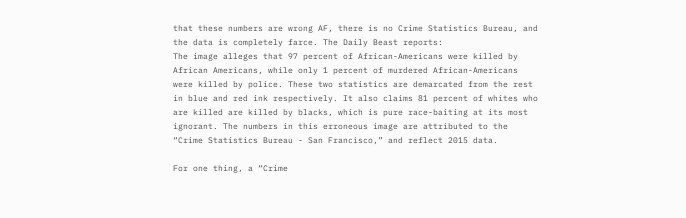that these numbers are wrong AF, there is no Crime Statistics Bureau, and the data is completely farce. The Daily Beast reports:
The image alleges that 97 percent of African-Americans were killed by African Americans, while only 1 percent of murdered African-Americans were killed by police. These two statistics are demarcated from the rest in blue and red ink respectively. It also claims 81 percent of whites who are killed are killed by blacks, which is pure race-baiting at its most ignorant. The numbers in this erroneous image are attributed to the “Crime Statistics Bureau - San Francisco,” and reflect 2015 data.

For one thing, a “Crime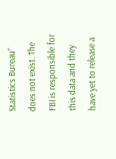Statistics Bureau” does not exist. The FBI is responsible for this data and they have yet to release a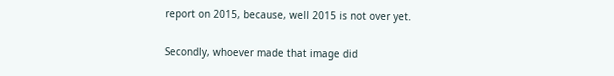report on 2015, because, well 2015 is not over yet.

Secondly, whoever made that image did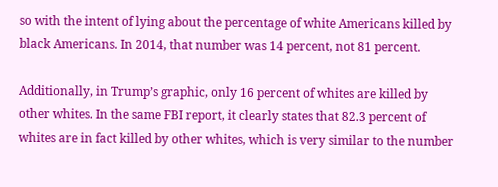so with the intent of lying about the percentage of white Americans killed by black Americans. In 2014, that number was 14 percent, not 81 percent.

Additionally, in Trump’s graphic, only 16 percent of whites are killed by other whites. In the same FBI report, it clearly states that 82.3 percent of whites are in fact killed by other whites, which is very similar to the number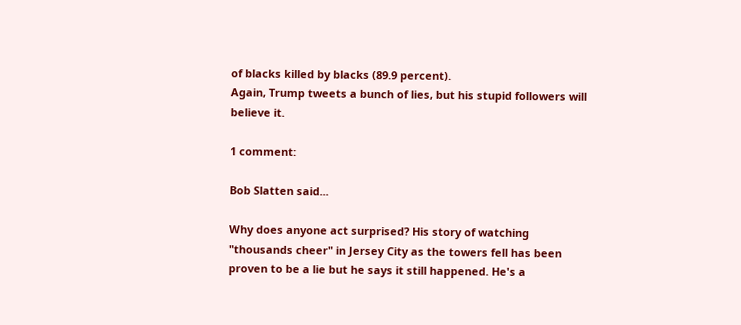of blacks killed by blacks (89.9 percent).
Again, Trump tweets a bunch of lies, but his stupid followers will believe it.

1 comment:

Bob Slatten said...

Why does anyone act surprised? His story of watching "thousands cheer" in Jersey City as the towers fell has been proven to be a lie but he says it still happened. He's a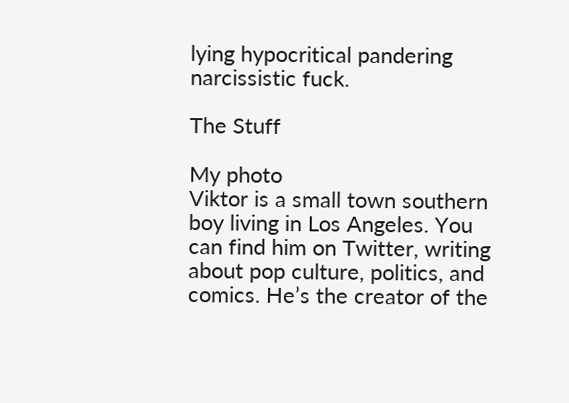lying hypocritical pandering narcissistic fuck.

The Stuff

My photo
Viktor is a small town southern boy living in Los Angeles. You can find him on Twitter, writing about pop culture, politics, and comics. He’s the creator of the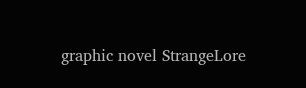graphic novel StrangeLore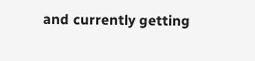and currently getting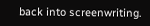back into screenwriting.